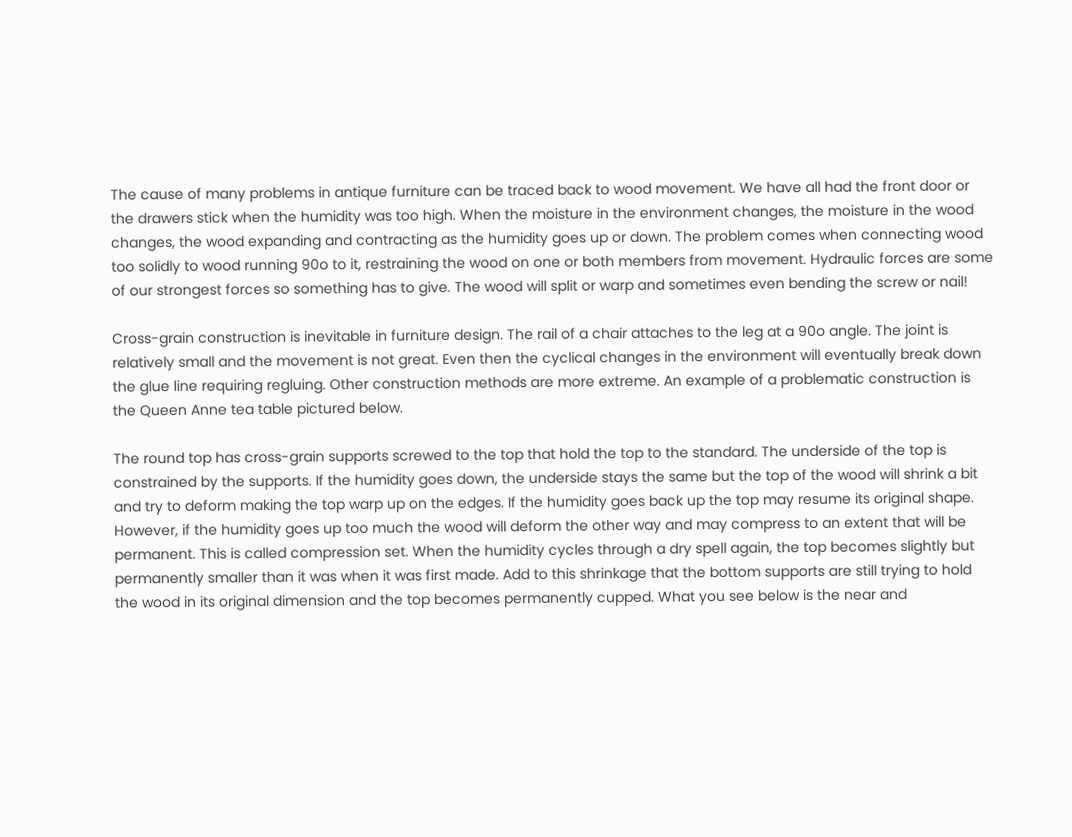The cause of many problems in antique furniture can be traced back to wood movement. We have all had the front door or the drawers stick when the humidity was too high. When the moisture in the environment changes, the moisture in the wood changes, the wood expanding and contracting as the humidity goes up or down. The problem comes when connecting wood too solidly to wood running 90o to it, restraining the wood on one or both members from movement. Hydraulic forces are some of our strongest forces so something has to give. The wood will split or warp and sometimes even bending the screw or nail!

Cross-grain construction is inevitable in furniture design. The rail of a chair attaches to the leg at a 90o angle. The joint is relatively small and the movement is not great. Even then the cyclical changes in the environment will eventually break down the glue line requiring regluing. Other construction methods are more extreme. An example of a problematic construction is the Queen Anne tea table pictured below.

The round top has cross-grain supports screwed to the top that hold the top to the standard. The underside of the top is constrained by the supports. If the humidity goes down, the underside stays the same but the top of the wood will shrink a bit and try to deform making the top warp up on the edges. If the humidity goes back up the top may resume its original shape.  However, if the humidity goes up too much the wood will deform the other way and may compress to an extent that will be permanent. This is called compression set. When the humidity cycles through a dry spell again, the top becomes slightly but permanently smaller than it was when it was first made. Add to this shrinkage that the bottom supports are still trying to hold the wood in its original dimension and the top becomes permanently cupped. What you see below is the near and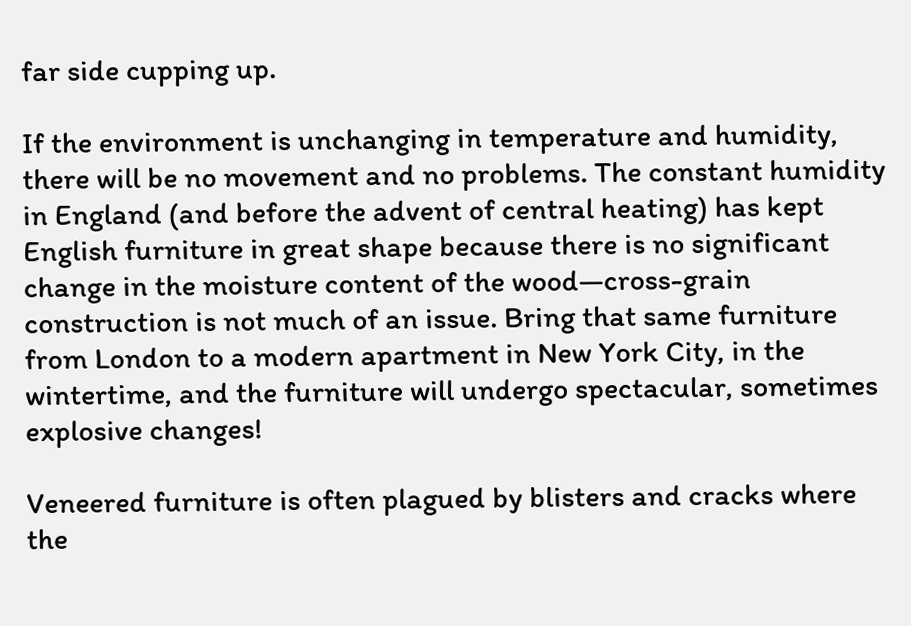far side cupping up.

If the environment is unchanging in temperature and humidity, there will be no movement and no problems. The constant humidity in England (and before the advent of central heating) has kept English furniture in great shape because there is no significant change in the moisture content of the wood—cross-grain construction is not much of an issue. Bring that same furniture from London to a modern apartment in New York City, in the wintertime, and the furniture will undergo spectacular, sometimes explosive changes!

Veneered furniture is often plagued by blisters and cracks where the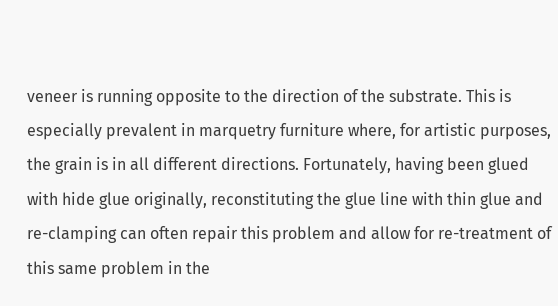veneer is running opposite to the direction of the substrate. This is especially prevalent in marquetry furniture where, for artistic purposes, the grain is in all different directions. Fortunately, having been glued with hide glue originally, reconstituting the glue line with thin glue and re-clamping can often repair this problem and allow for re-treatment of this same problem in the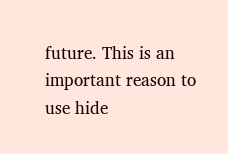future. This is an important reason to use hide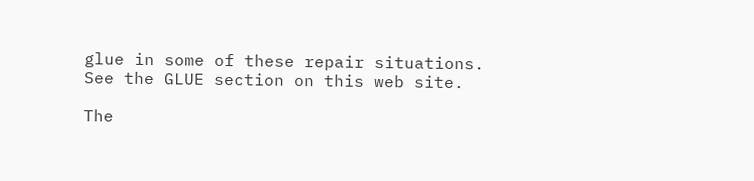glue in some of these repair situations. See the GLUE section on this web site.

The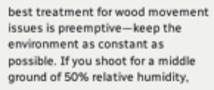best treatment for wood movement issues is preemptive—keep the environment as constant as possible. If you shoot for a middle ground of 50% relative humidity,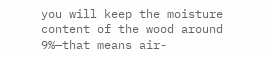you will keep the moisture content of the wood around 9%—that means air-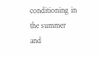conditioning in the summer and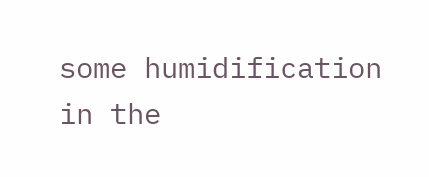some humidification in the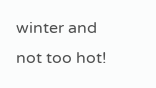winter and not too hot!